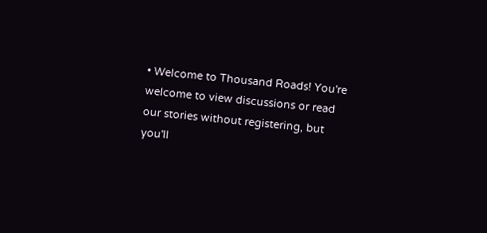• Welcome to Thousand Roads! You're welcome to view discussions or read our stories without registering, but you'll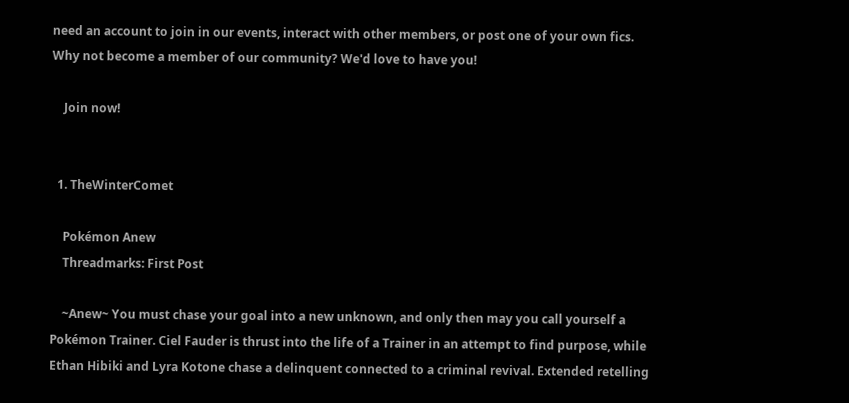need an account to join in our events, interact with other members, or post one of your own fics. Why not become a member of our community? We'd love to have you!

    Join now!


  1. TheWinterComet

    Pokémon Anew
    Threadmarks: First Post

    ~Anew~ You must chase your goal into a new unknown, and only then may you call yourself a Pokémon Trainer. Ciel Fauder is thrust into the life of a Trainer in an attempt to find purpose, while Ethan Hibiki and Lyra Kotone chase a delinquent connected to a criminal revival. Extended retelling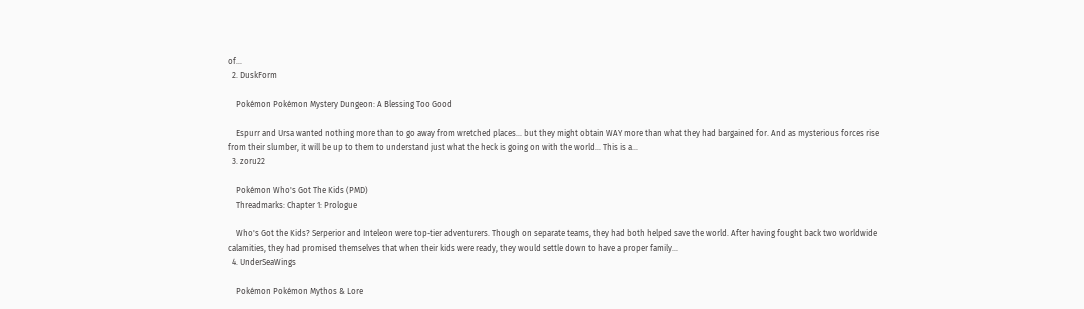of...
  2. DuskForm

    Pokémon Pokémon Mystery Dungeon: A Blessing Too Good

    Espurr and Ursa wanted nothing more than to go away from wretched places... but they might obtain WAY more than what they had bargained for. And as mysterious forces rise from their slumber, it will be up to them to understand just what the heck is going on with the world... This is a...
  3. zoru22

    Pokémon Who's Got The Kids (PMD)
    Threadmarks: Chapter 1: Prologue

    Who's Got the Kids? Serperior and Inteleon were top-tier adventurers. Though on separate teams, they had both helped save the world. After having fought back two worldwide calamities, they had promised themselves that when their kids were ready, they would settle down to have a proper family...
  4. UnderSeaWings

    Pokémon Pokémon Mythos & Lore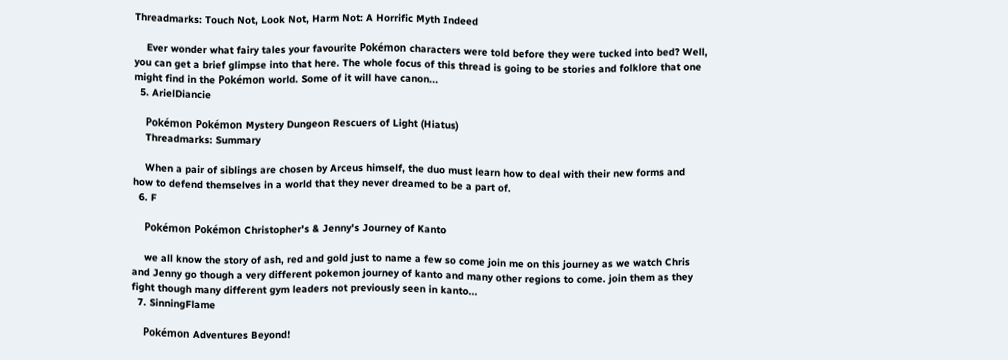Threadmarks: Touch Not, Look Not, Harm Not: A Horrific Myth Indeed

    Ever wonder what fairy tales your favourite Pokémon characters were told before they were tucked into bed? Well, you can get a brief glimpse into that here. The whole focus of this thread is going to be stories and folklore that one might find in the Pokémon world. Some of it will have canon...
  5. ArielDiancie

    Pokémon Pokémon Mystery Dungeon Rescuers of Light (Hiatus)
    Threadmarks: Summary

    When a pair of siblings are chosen by Arceus himself, the duo must learn how to deal with their new forms and how to defend themselves in a world that they never dreamed to be a part of.
  6. F

    Pokémon Pokémon Christopher's & Jenny's Journey of Kanto

    we all know the story of ash, red and gold just to name a few so come join me on this journey as we watch Chris and Jenny go though a very different pokemon journey of kanto and many other regions to come. join them as they fight though many different gym leaders not previously seen in kanto...
  7. SinningFlame

    Pokémon Adventures Beyond!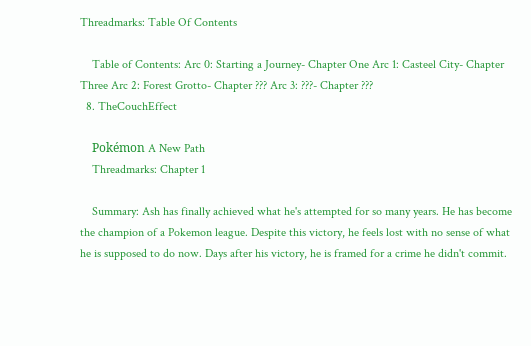Threadmarks: Table Of Contents

    Table of Contents: Arc 0: Starting a Journey- Chapter One Arc 1: Casteel City- Chapter Three Arc 2: Forest Grotto- Chapter ??? Arc 3: ???- Chapter ???
  8. TheCouchEffect

    Pokémon A New Path
    Threadmarks: Chapter 1

    Summary: Ash has finally achieved what he's attempted for so many years. He has become the champion of a Pokemon league. Despite this victory, he feels lost with no sense of what he is supposed to do now. Days after his victory, he is framed for a crime he didn't commit.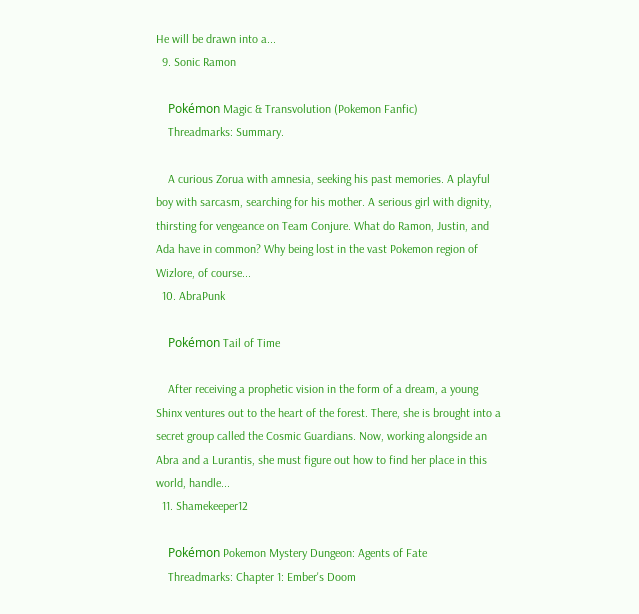He will be drawn into a...
  9. Sonic Ramon

    Pokémon Magic & Transvolution (Pokemon Fanfic)
    Threadmarks: Summary.

    A curious Zorua with amnesia, seeking his past memories. A playful boy with sarcasm, searching for his mother. A serious girl with dignity, thirsting for vengeance on Team Conjure. What do Ramon, Justin, and Ada have in common? Why being lost in the vast Pokemon region of Wizlore, of course...
  10. AbraPunk

    Pokémon Tail of Time

    After receiving a prophetic vision in the form of a dream, a young Shinx ventures out to the heart of the forest. There, she is brought into a secret group called the Cosmic Guardians. Now, working alongside an Abra and a Lurantis, she must figure out how to find her place in this world, handle...
  11. Shamekeeper12

    Pokémon Pokemon Mystery Dungeon: Agents of Fate
    Threadmarks: Chapter 1: Ember's Doom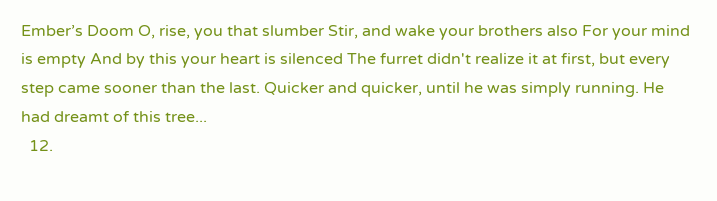Ember’s Doom O, rise, you that slumber Stir, and wake your brothers also For your mind is empty And by this your heart is silenced The furret didn't realize it at first, but every step came sooner than the last. Quicker and quicker, until he was simply running. He had dreamt of this tree...
  12.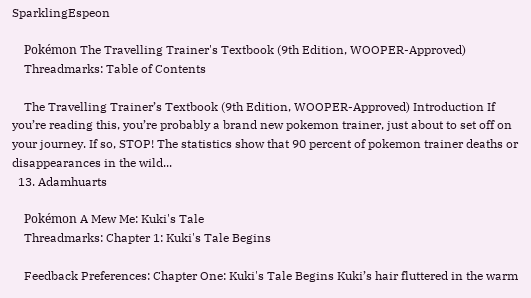SparklingEspeon

    Pokémon The Travelling Trainer's Textbook (9th Edition, WOOPER-Approved)
    Threadmarks: Table of Contents

    The Travelling Trainer’s Textbook (9th Edition, WOOPER-Approved) Introduction If you’re reading this, you’re probably a brand new pokemon trainer, just about to set off on your journey. If so, STOP! The statistics show that 90 percent of pokemon trainer deaths or disappearances in the wild...
  13. Adamhuarts

    Pokémon A Mew Me: Kuki's Tale
    Threadmarks: Chapter 1: Kuki's Tale Begins

    Feedback Preferences: Chapter One: Kuki's Tale Begins Kuki’s hair fluttered in the warm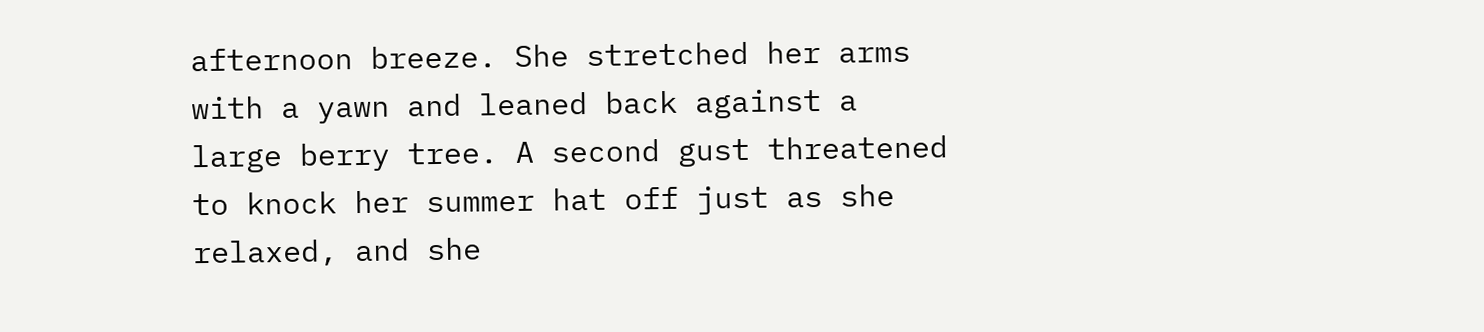afternoon breeze. She stretched her arms with a yawn and leaned back against a large berry tree. A second gust threatened to knock her summer hat off just as she relaxed, and she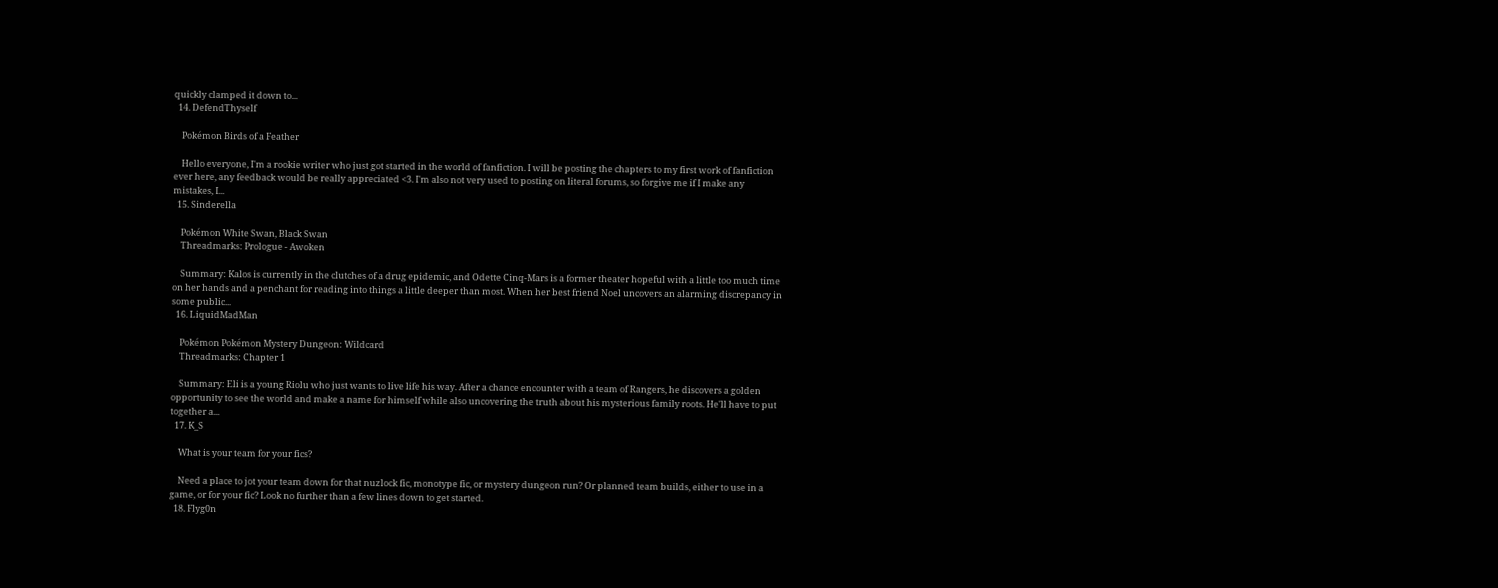quickly clamped it down to...
  14. DefendThyself

    Pokémon Birds of a Feather

    Hello everyone, I'm a rookie writer who just got started in the world of fanfiction. I will be posting the chapters to my first work of fanfiction ever here, any feedback would be really appreciated <3. I'm also not very used to posting on literal forums, so forgive me if I make any mistakes, I...
  15. Sinderella

    Pokémon White Swan, Black Swan
    Threadmarks: Prologue - Awoken

    Summary: Kalos is currently in the clutches of a drug epidemic, and Odette Cinq-Mars is a former theater hopeful with a little too much time on her hands and a penchant for reading into things a little deeper than most. When her best friend Noel uncovers an alarming discrepancy in some public...
  16. LiquidMadMan

    Pokémon Pokémon Mystery Dungeon: Wildcard
    Threadmarks: Chapter 1

    Summary: Eli is a young Riolu who just wants to live life his way. After a chance encounter with a team of Rangers, he discovers a golden opportunity to see the world and make a name for himself while also uncovering the truth about his mysterious family roots. He'll have to put together a...
  17. K_S

    What is your team for your fics?

    Need a place to jot your team down for that nuzlock fic, monotype fic, or mystery dungeon run? Or planned team builds, either to use in a game, or for your fic? Look no further than a few lines down to get started.
  18. Flyg0n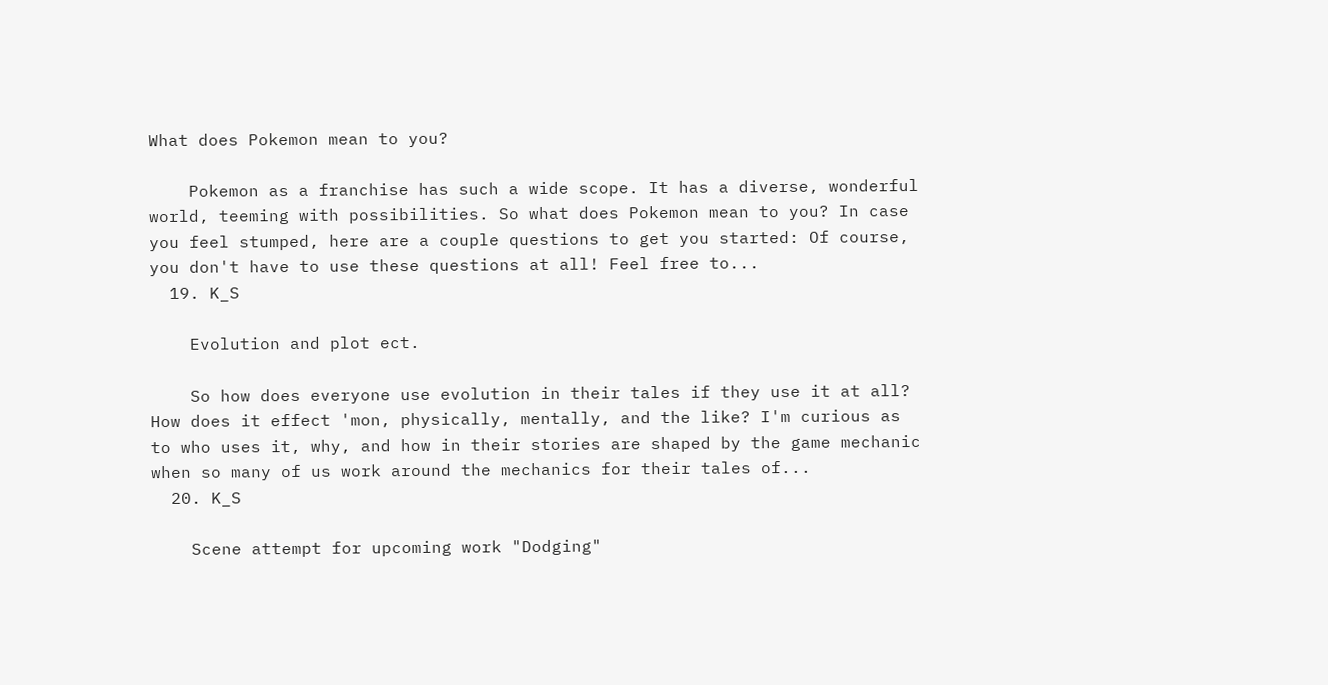What does Pokemon mean to you?

    Pokemon as a franchise has such a wide scope. It has a diverse, wonderful world, teeming with possibilities. So what does Pokemon mean to you? In case you feel stumped, here are a couple questions to get you started: Of course, you don't have to use these questions at all! Feel free to...
  19. K_S

    Evolution and plot ect.

    So how does everyone use evolution in their tales if they use it at all? How does it effect 'mon, physically, mentally, and the like? I'm curious as to who uses it, why, and how in their stories are shaped by the game mechanic when so many of us work around the mechanics for their tales of...
  20. K_S

    Scene attempt for upcoming work "Dodging"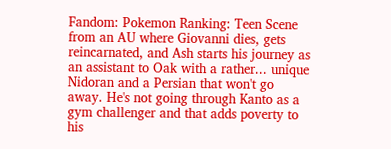Fandom: Pokemon Ranking: Teen Scene from an AU where Giovanni dies, gets reincarnated, and Ash starts his journey as an assistant to Oak with a rather... unique Nidoran and a Persian that won't go away. He's not going through Kanto as a gym challenger and that adds poverty to his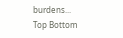burdens...
Top Bottom